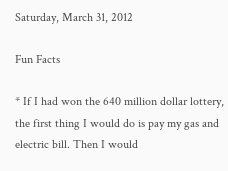Saturday, March 31, 2012

Fun Facts

* If I had won the 640 million dollar lottery, the first thing I would do is pay my gas and electric bill. Then I would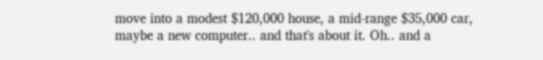move into a modest $120,000 house, a mid-range $35,000 car, maybe a new computer.. and that's about it. Oh.. and a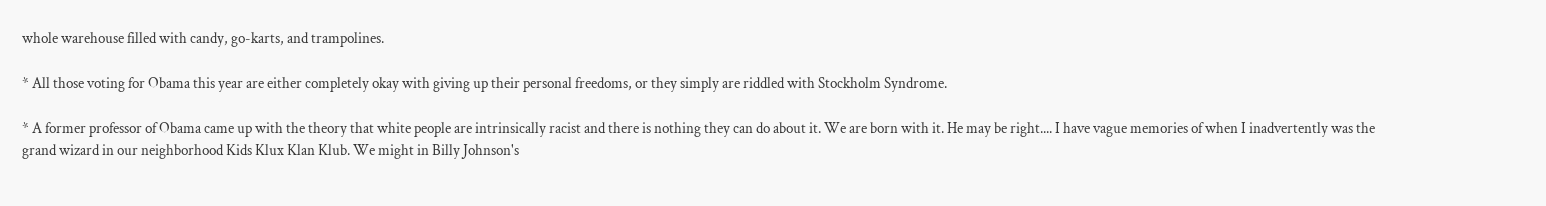whole warehouse filled with candy, go-karts, and trampolines.

* All those voting for Obama this year are either completely okay with giving up their personal freedoms, or they simply are riddled with Stockholm Syndrome.

* A former professor of Obama came up with the theory that white people are intrinsically racist and there is nothing they can do about it. We are born with it. He may be right.... I have vague memories of when I inadvertently was the grand wizard in our neighborhood Kids Klux Klan Klub. We might in Billy Johnson's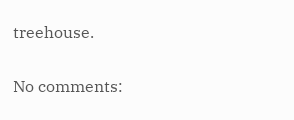treehouse.

No comments: